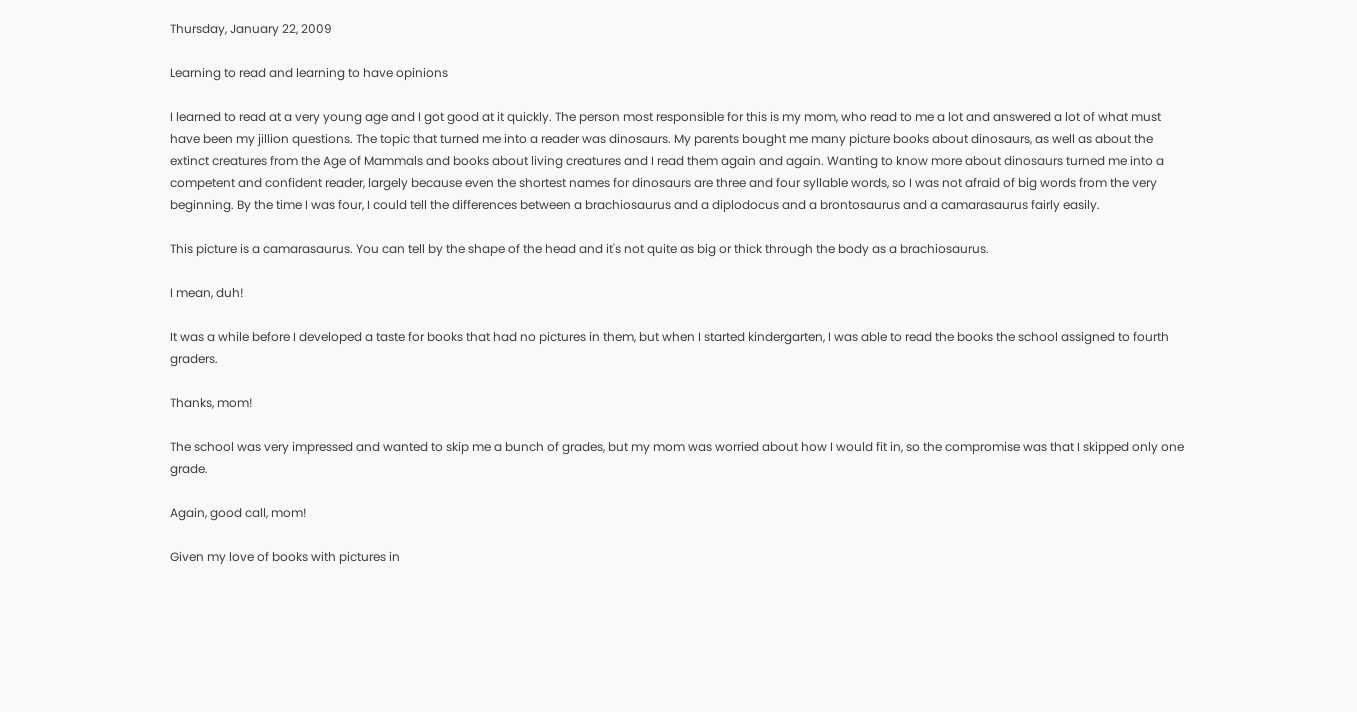Thursday, January 22, 2009

Learning to read and learning to have opinions

I learned to read at a very young age and I got good at it quickly. The person most responsible for this is my mom, who read to me a lot and answered a lot of what must have been my jillion questions. The topic that turned me into a reader was dinosaurs. My parents bought me many picture books about dinosaurs, as well as about the extinct creatures from the Age of Mammals and books about living creatures and I read them again and again. Wanting to know more about dinosaurs turned me into a competent and confident reader, largely because even the shortest names for dinosaurs are three and four syllable words, so I was not afraid of big words from the very beginning. By the time I was four, I could tell the differences between a brachiosaurus and a diplodocus and a brontosaurus and a camarasaurus fairly easily.

This picture is a camarasaurus. You can tell by the shape of the head and it's not quite as big or thick through the body as a brachiosaurus.

I mean, duh!

It was a while before I developed a taste for books that had no pictures in them, but when I started kindergarten, I was able to read the books the school assigned to fourth graders.

Thanks, mom!

The school was very impressed and wanted to skip me a bunch of grades, but my mom was worried about how I would fit in, so the compromise was that I skipped only one grade.

Again, good call, mom!

Given my love of books with pictures in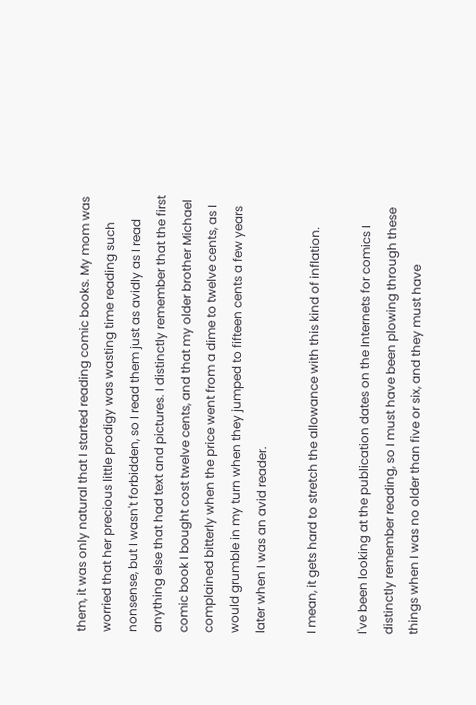them, it was only natural that I started reading comic books. My mom was worried that her precious little prodigy was wasting time reading such nonsense, but I wasn't forbidden, so I read them just as avidly as I read anything else that had text and pictures. I distinctly remember that the first comic book I bought cost twelve cents, and that my older brother Michael complained bitterly when the price went from a dime to twelve cents, as I would grumble in my turn when they jumped to fifteen cents a few years later when I was an avid reader.

I mean, it gets hard to stretch the allowance with this kind of inflation.

I've been looking at the publication dates on the Internets for comics I distinctly remember reading, so I must have been plowing through these things when I was no older than five or six, and they must have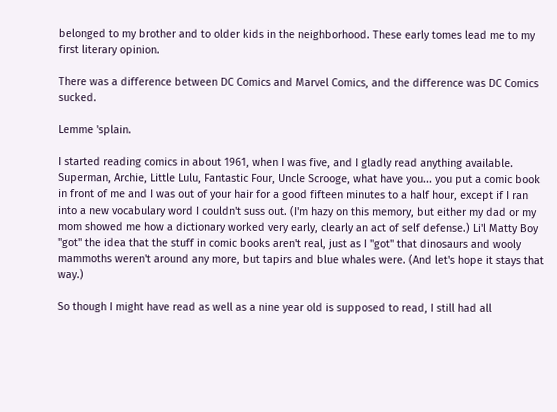belonged to my brother and to older kids in the neighborhood. These early tomes lead me to my first literary opinion.

There was a difference between DC Comics and Marvel Comics, and the difference was DC Comics sucked.

Lemme 'splain.

I started reading comics in about 1961, when I was five, and I gladly read anything available. Superman, Archie, Little Lulu, Fantastic Four, Uncle Scrooge, what have you... you put a comic book in front of me and I was out of your hair for a good fifteen minutes to a half hour, except if I ran into a new vocabulary word I couldn't suss out. (I'm hazy on this memory, but either my dad or my mom showed me how a dictionary worked very early, clearly an act of self defense.) Li'l Matty Boy "got" the idea that the stuff in comic books aren't real, just as I "got" that dinosaurs and wooly mammoths weren't around any more, but tapirs and blue whales were. (And let's hope it stays that way.)

So though I might have read as well as a nine year old is supposed to read, I still had all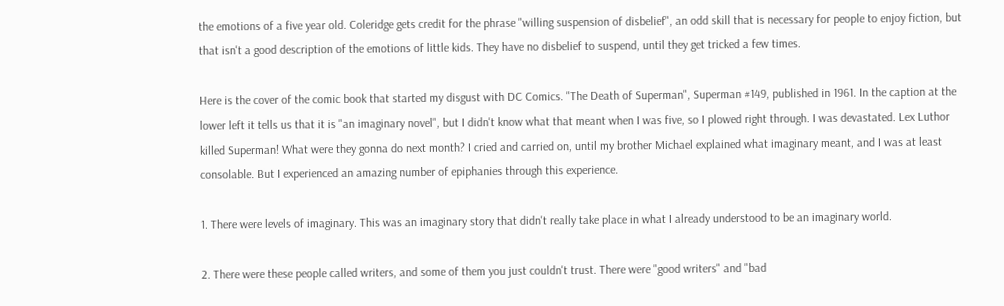the emotions of a five year old. Coleridge gets credit for the phrase "willing suspension of disbelief", an odd skill that is necessary for people to enjoy fiction, but that isn't a good description of the emotions of little kids. They have no disbelief to suspend, until they get tricked a few times.

Here is the cover of the comic book that started my disgust with DC Comics. "The Death of Superman", Superman #149, published in 1961. In the caption at the lower left it tells us that it is "an imaginary novel", but I didn't know what that meant when I was five, so I plowed right through. I was devastated. Lex Luthor killed Superman! What were they gonna do next month? I cried and carried on, until my brother Michael explained what imaginary meant, and I was at least consolable. But I experienced an amazing number of epiphanies through this experience.

1. There were levels of imaginary. This was an imaginary story that didn't really take place in what I already understood to be an imaginary world.

2. There were these people called writers, and some of them you just couldn't trust. There were "good writers" and "bad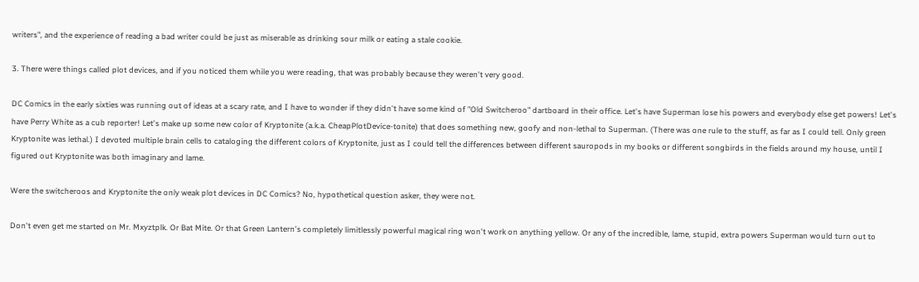writers", and the experience of reading a bad writer could be just as miserable as drinking sour milk or eating a stale cookie.

3. There were things called plot devices, and if you noticed them while you were reading, that was probably because they weren't very good.

DC Comics in the early sixties was running out of ideas at a scary rate, and I have to wonder if they didn't have some kind of "Old Switcheroo" dartboard in their office. Let's have Superman lose his powers and everybody else get powers! Let's have Perry White as a cub reporter! Let's make up some new color of Kryptonite (a.k.a. CheapPlotDevice-tonite) that does something new, goofy and non-lethal to Superman. (There was one rule to the stuff, as far as I could tell. Only green Kryptonite was lethal.) I devoted multiple brain cells to cataloging the different colors of Kryptonite, just as I could tell the differences between different sauropods in my books or different songbirds in the fields around my house, until I figured out Kryptonite was both imaginary and lame.

Were the switcheroos and Kryptonite the only weak plot devices in DC Comics? No, hypothetical question asker, they were not.

Don't even get me started on Mr. Mxyztplk. Or Bat Mite. Or that Green Lantern's completely limitlessly powerful magical ring won't work on anything yellow. Or any of the incredible, lame, stupid, extra powers Superman would turn out to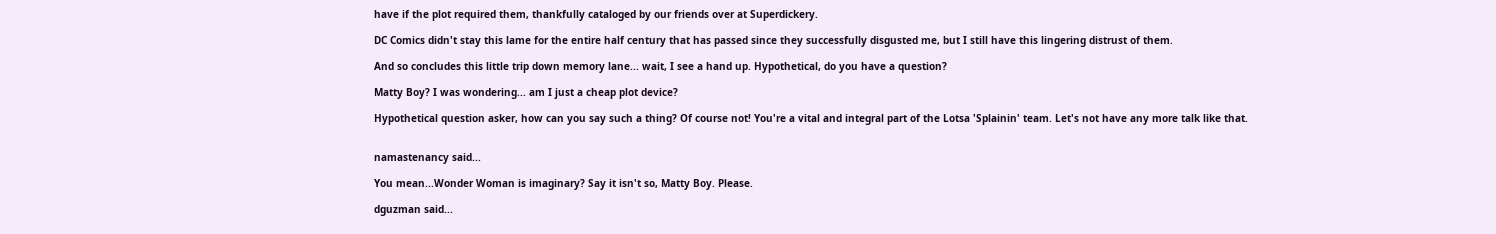have if the plot required them, thankfully cataloged by our friends over at Superdickery.

DC Comics didn't stay this lame for the entire half century that has passed since they successfully disgusted me, but I still have this lingering distrust of them.

And so concludes this little trip down memory lane... wait, I see a hand up. Hypothetical, do you have a question?

Matty Boy? I was wondering... am I just a cheap plot device?

Hypothetical question asker, how can you say such a thing? Of course not! You're a vital and integral part of the Lotsa 'Splainin' team. Let's not have any more talk like that.


namastenancy said...

You mean...Wonder Woman is imaginary? Say it isn't so, Matty Boy. Please.

dguzman said...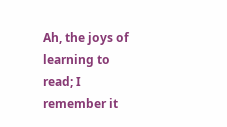Ah, the joys of learning to read; I remember it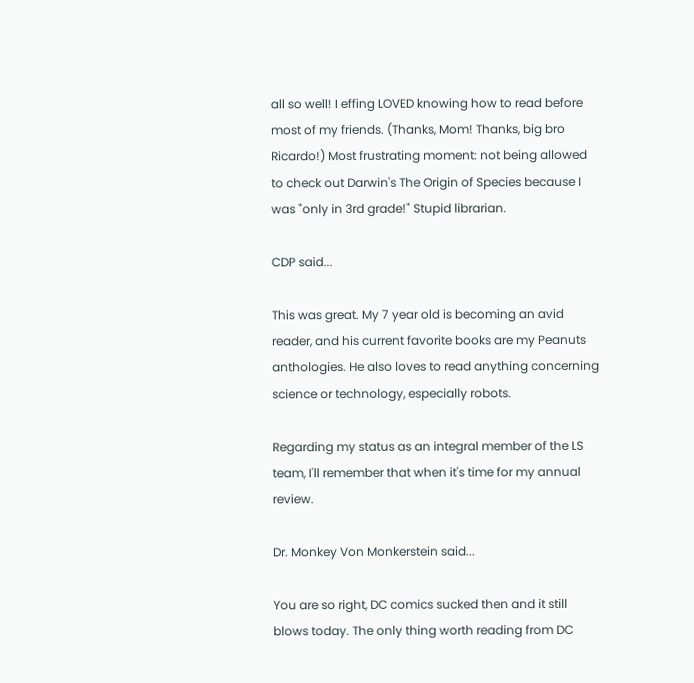all so well! I effing LOVED knowing how to read before most of my friends. (Thanks, Mom! Thanks, big bro Ricardo!) Most frustrating moment: not being allowed to check out Darwin's The Origin of Species because I was "only in 3rd grade!" Stupid librarian.

CDP said...

This was great. My 7 year old is becoming an avid reader, and his current favorite books are my Peanuts anthologies. He also loves to read anything concerning science or technology, especially robots.

Regarding my status as an integral member of the LS team, I'll remember that when it's time for my annual review.

Dr. Monkey Von Monkerstein said...

You are so right, DC comics sucked then and it still blows today. The only thing worth reading from DC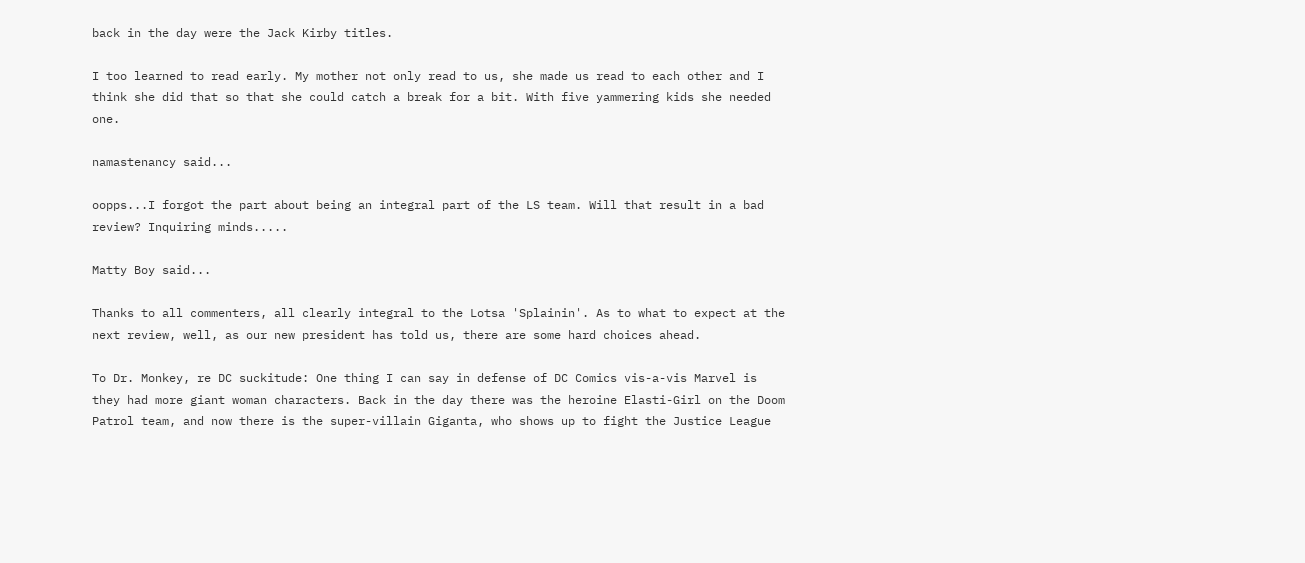back in the day were the Jack Kirby titles.

I too learned to read early. My mother not only read to us, she made us read to each other and I think she did that so that she could catch a break for a bit. With five yammering kids she needed one.

namastenancy said...

oopps...I forgot the part about being an integral part of the LS team. Will that result in a bad review? Inquiring minds.....

Matty Boy said...

Thanks to all commenters, all clearly integral to the Lotsa 'Splainin'. As to what to expect at the next review, well, as our new president has told us, there are some hard choices ahead.

To Dr. Monkey, re DC suckitude: One thing I can say in defense of DC Comics vis-a-vis Marvel is they had more giant woman characters. Back in the day there was the heroine Elasti-Girl on the Doom Patrol team, and now there is the super-villain Giganta, who shows up to fight the Justice League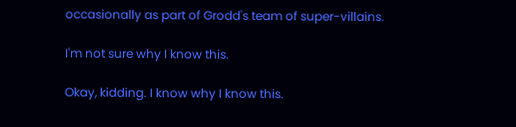occasionally as part of Grodd's team of super-villains.

I'm not sure why I know this.

Okay, kidding. I know why I know this.